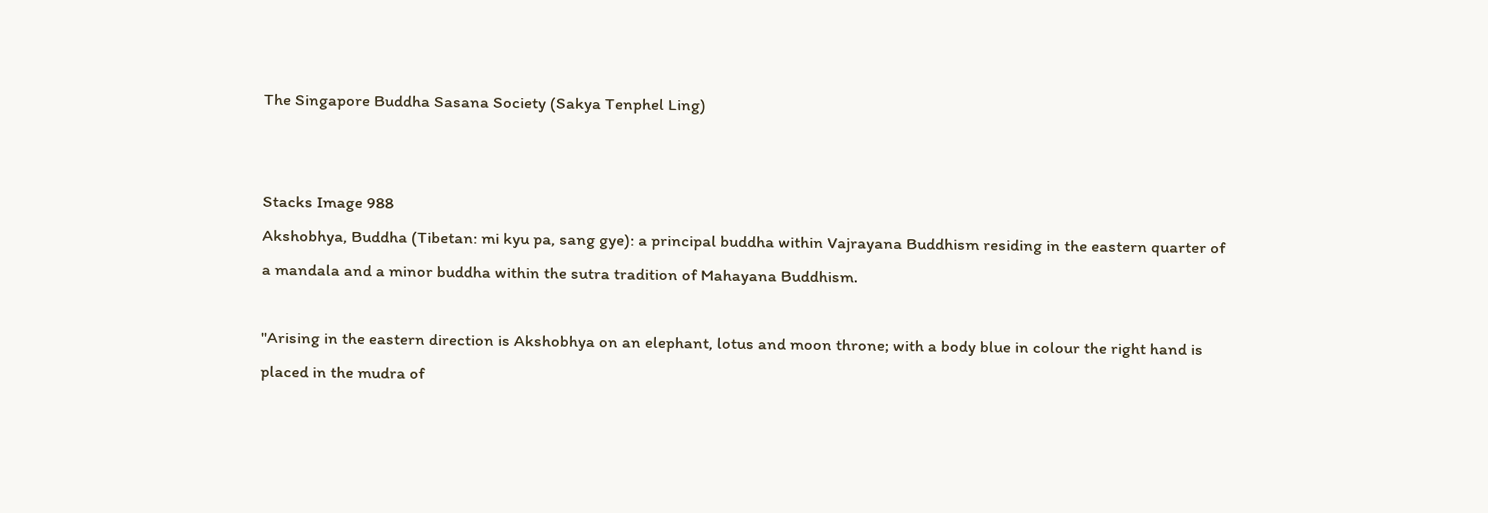The Singapore Buddha Sasana Society (Sakya Tenphel Ling)


Stacks Image 988
Akshobhya, Buddha (Tibetan: mi kyu pa, sang gye): a principal buddha within Vajrayana Buddhism residing in the eastern quarter of a mandala and a minor buddha within the sutra tradition of Mahayana Buddhism.

"Arising in the eastern direction is Akshobhya on an elephant, lotus and moon throne; with a body blue in colour the right hand is placed in the mudra of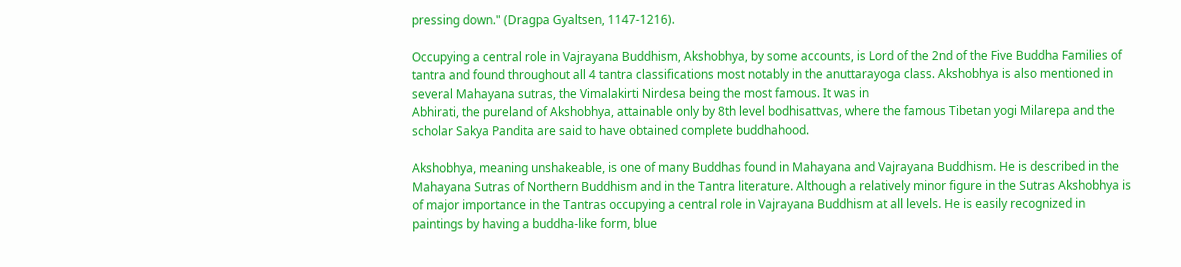pressing down." (Dragpa Gyaltsen, 1147-1216).

Occupying a central role in Vajrayana Buddhism, Akshobhya, by some accounts, is Lord of the 2nd of the Five Buddha Families of tantra and found throughout all 4 tantra classifications most notably in the anuttarayoga class. Akshobhya is also mentioned in several Mahayana sutras, the Vimalakirti Nirdesa being the most famous. It was in
Abhirati, the pureland of Akshobhya, attainable only by 8th level bodhisattvas, where the famous Tibetan yogi Milarepa and the scholar Sakya Pandita are said to have obtained complete buddhahood.

Akshobhya, meaning unshakeable, is one of many Buddhas found in Mahayana and Vajrayana Buddhism. He is described in the Mahayana Sutras of Northern Buddhism and in the Tantra literature. Although a relatively minor figure in the Sutras Akshobhya is of major importance in the Tantras occupying a central role in Vajrayana Buddhism at all levels. He is easily recognized in paintings by having a buddha-like form, blue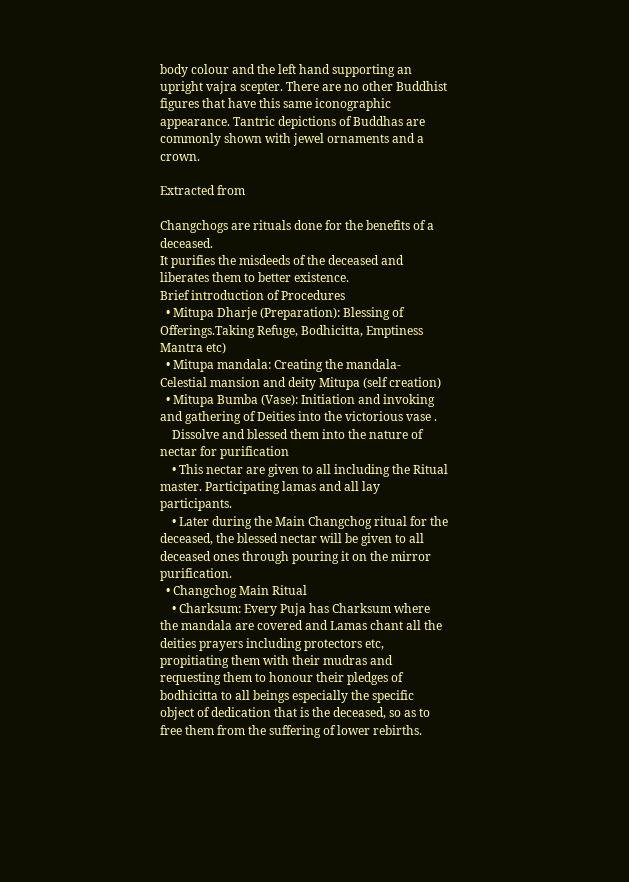body colour and the left hand supporting an upright vajra scepter. There are no other Buddhist figures that have this same iconographic appearance. Tantric depictions of Buddhas are commonly shown with jewel ornaments and a crown.

Extracted from

Changchogs are rituals done for the benefits of a deceased.
It purifies the misdeeds of the deceased and liberates them to better existence.
Brief introduction of Procedures
  • Mitupa Dharje (Preparation): Blessing of Offerings.Taking Refuge, Bodhicitta, Emptiness Mantra etc)
  • Mitupa mandala: Creating the mandala- Celestial mansion and deity Mitupa (self creation)
  • Mitupa Bumba (Vase): Initiation and invoking and gathering of Deities into the victorious vase .
    Dissolve and blessed them into the nature of nectar for purification
    • This nectar are given to all including the Ritual master. Participating lamas and all lay participants.
    • Later during the Main Changchog ritual for the deceased, the blessed nectar will be given to all deceased ones through pouring it on the mirror purification.
  • Changchog Main Ritual
    • Charksum: Every Puja has Charksum where the mandala are covered and Lamas chant all the deities prayers including protectors etc, propitiating them with their mudras and requesting them to honour their pledges of bodhicitta to all beings especially the specific object of dedication that is the deceased, so as to free them from the suffering of lower rebirths.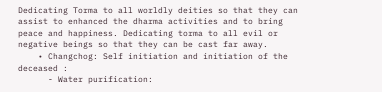Dedicating Torma to all worldly deities so that they can assist to enhanced the dharma activities and to bring peace and happiness. Dedicating torma to all evil or negative beings so that they can be cast far away.
    • Changchog: Self initiation and initiation of the deceased :
      - Water purification: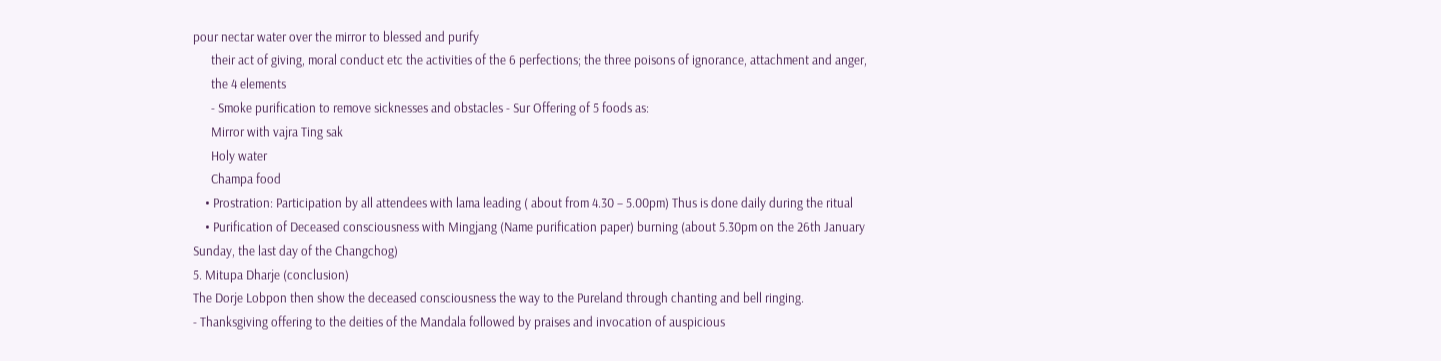pour nectar water over the mirror to blessed and purify
      their act of giving, moral conduct etc the activities of the 6 perfections; the three poisons of ignorance, attachment and anger,
      the 4 elements
      - Smoke purification to remove sicknesses and obstacles - Sur Offering of 5 foods as:
      Mirror with vajra Ting sak
      Holy water
      Champa food
    • Prostration: Participation by all attendees with lama leading ( about from 4.30 – 5.00pm) Thus is done daily during the ritual
    • Purification of Deceased consciousness with Mingjang (Name purification paper) burning (about 5.30pm on the 26th January Sunday, the last day of the Changchog)
5. Mitupa Dharje (conclusion)
The Dorje Lobpon then show the deceased consciousness the way to the Pureland through chanting and bell ringing.
- Thanksgiving offering to the deities of the Mandala followed by praises and invocation of auspicious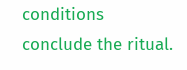conditions conclude the ritual.